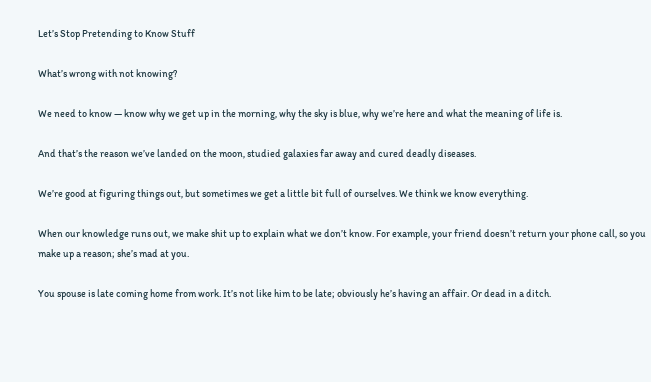Let’s Stop Pretending to Know Stuff

What’s wrong with not knowing?

We need to know — know why we get up in the morning, why the sky is blue, why we’re here and what the meaning of life is.

And that’s the reason we’ve landed on the moon, studied galaxies far away and cured deadly diseases.

We’re good at figuring things out, but sometimes we get a little bit full of ourselves. We think we know everything.

When our knowledge runs out, we make shit up to explain what we don’t know. For example, your friend doesn’t return your phone call, so you make up a reason; she’s mad at you.

You spouse is late coming home from work. It’s not like him to be late; obviously he’s having an affair. Or dead in a ditch.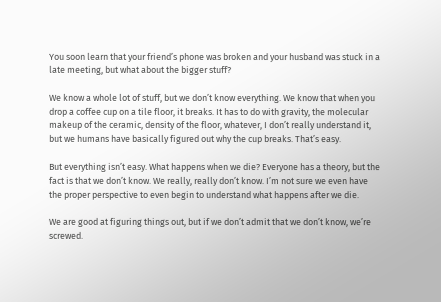You soon learn that your friend’s phone was broken and your husband was stuck in a late meeting, but what about the bigger stuff?

We know a whole lot of stuff, but we don’t know everything. We know that when you drop a coffee cup on a tile floor, it breaks. It has to do with gravity, the molecular makeup of the ceramic, density of the floor, whatever, I don’t really understand it, but we humans have basically figured out why the cup breaks. That’s easy.

But everything isn’t easy. What happens when we die? Everyone has a theory, but the fact is that we don’t know. We really, really don’t know. I’m not sure we even have the proper perspective to even begin to understand what happens after we die.

We are good at figuring things out, but if we don’t admit that we don’t know, we’re screwed.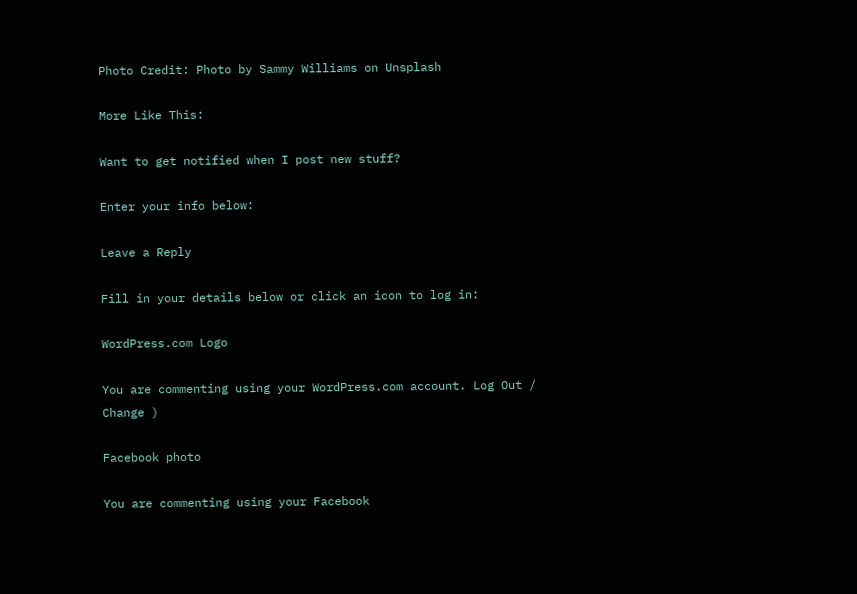Photo Credit: Photo by Sammy Williams on Unsplash

More Like This:

Want to get notified when I post new stuff?

Enter your info below:

Leave a Reply

Fill in your details below or click an icon to log in:

WordPress.com Logo

You are commenting using your WordPress.com account. Log Out /  Change )

Facebook photo

You are commenting using your Facebook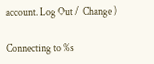account. Log Out /  Change )

Connecting to %s